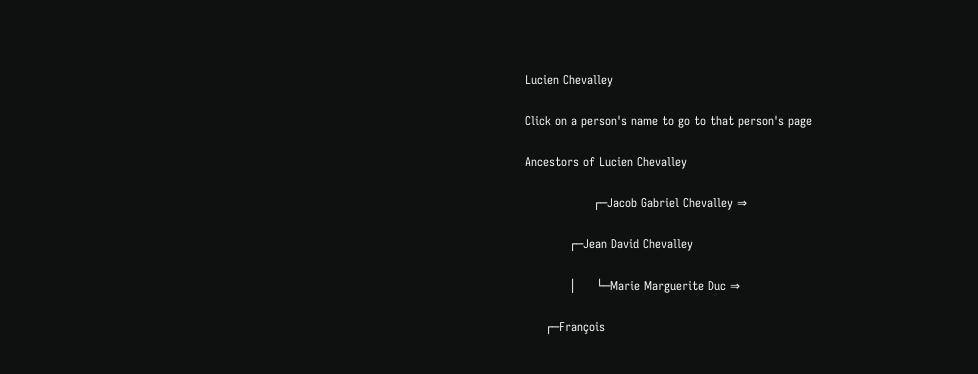Lucien Chevalley

Click on a person's name to go to that person's page

Ancestors of Lucien Chevalley

                 ┌─Jacob Gabriel Chevalley ⇒

           ┌─Jean David Chevalley

           │     └─Marie Marguerite Duc ⇒

     ┌─François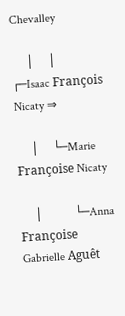Chevalley

     │     │     ┌─Isaac François Nicaty ⇒

     │     └─Marie Françoise Nicaty

     │           └─Anna Françoise Gabrielle Aguêt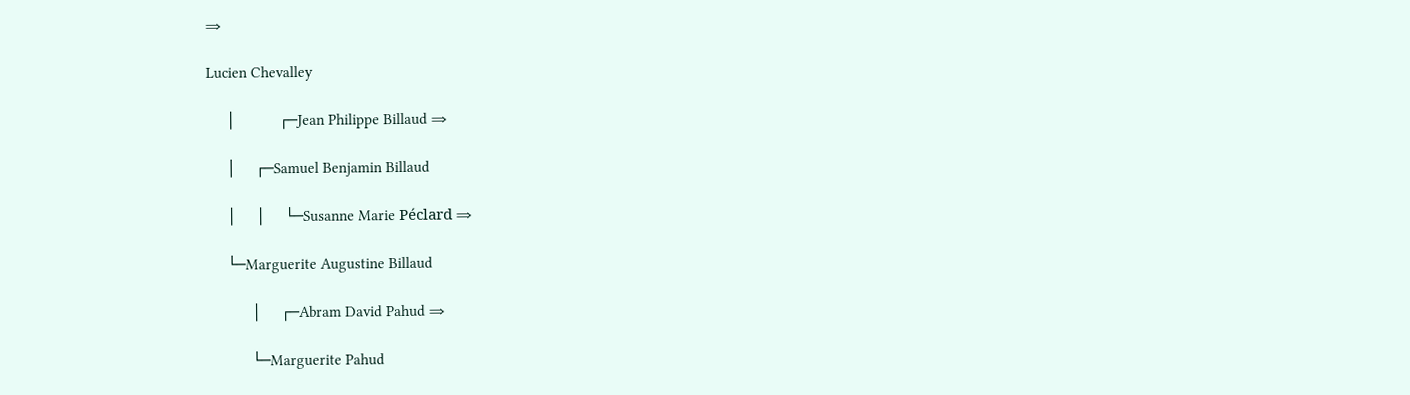⇒

Lucien Chevalley

     │           ┌─Jean Philippe Billaud ⇒

     │     ┌─Samuel Benjamin Billaud

     │     │     └─Susanne Marie Péclard ⇒

     └─Marguerite Augustine Billaud

           │     ┌─Abram David Pahud ⇒

           └─Marguerite Pahud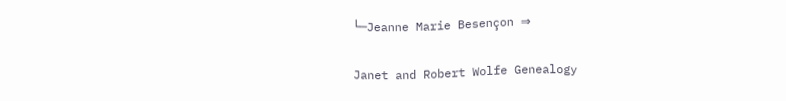└─Jeanne Marie Besençon ⇒

Janet and Robert Wolfe Genealogy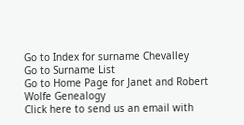Go to Index for surname Chevalley
Go to Surname List
Go to Home Page for Janet and Robert Wolfe Genealogy
Click here to send us an email with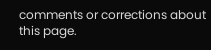comments or corrections about this page.